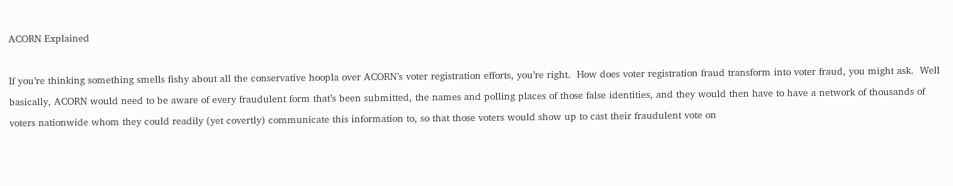ACORN Explained

If you’re thinking something smells fishy about all the conservative hoopla over ACORN’s voter registration efforts, you’re right.  How does voter registration fraud transform into voter fraud, you might ask.  Well basically, ACORN would need to be aware of every fraudulent form that’s been submitted, the names and polling places of those false identities, and they would then have to have a network of thousands of voters nationwide whom they could readily (yet covertly) communicate this information to, so that those voters would show up to cast their fraudulent vote on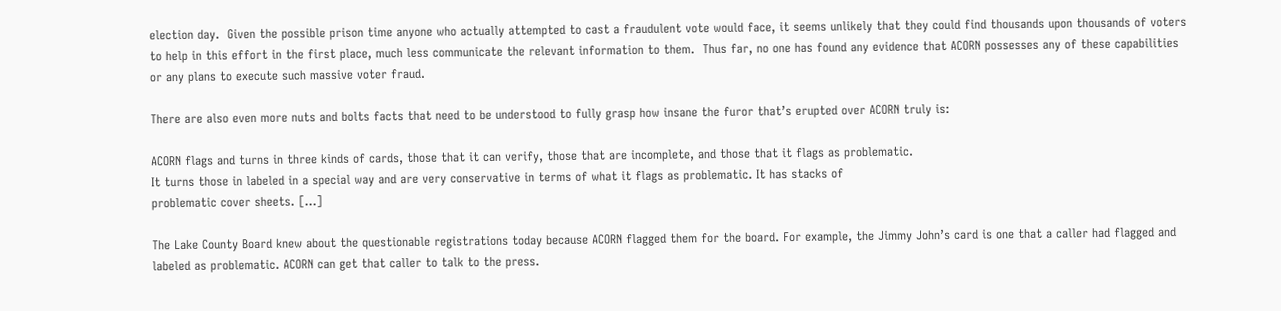election day.  Given the possible prison time anyone who actually attempted to cast a fraudulent vote would face, it seems unlikely that they could find thousands upon thousands of voters to help in this effort in the first place, much less communicate the relevant information to them.  Thus far, no one has found any evidence that ACORN possesses any of these capabilities or any plans to execute such massive voter fraud.

There are also even more nuts and bolts facts that need to be understood to fully grasp how insane the furor that’s erupted over ACORN truly is:

ACORN flags and turns in three kinds of cards, those that it can verify, those that are incomplete, and those that it flags as problematic.
It turns those in labeled in a special way and are very conservative in terms of what it flags as problematic. It has stacks of
problematic cover sheets. [...]

The Lake County Board knew about the questionable registrations today because ACORN flagged them for the board. For example, the Jimmy John’s card is one that a caller had flagged and labeled as problematic. ACORN can get that caller to talk to the press.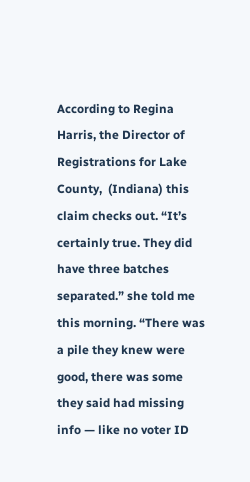According to Regina Harris, the Director of Registrations for Lake County,  (Indiana) this claim checks out. “It’s certainly true. They did have three batches separated.” she told me this morning. “There was a pile they knew were good, there was some they said had missing info — like no voter ID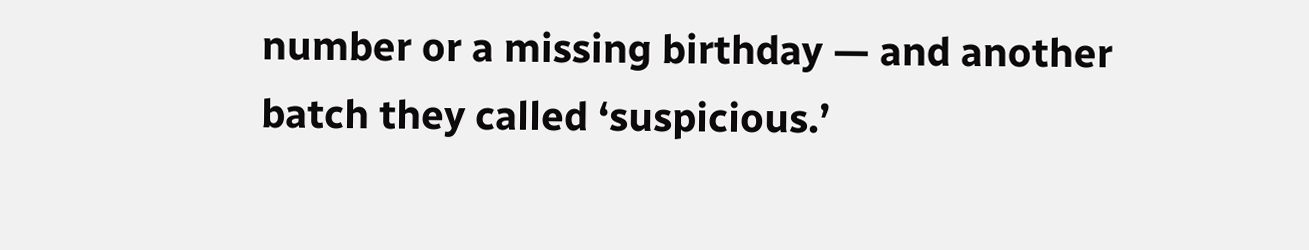number or a missing birthday — and another batch they called ‘suspicious.’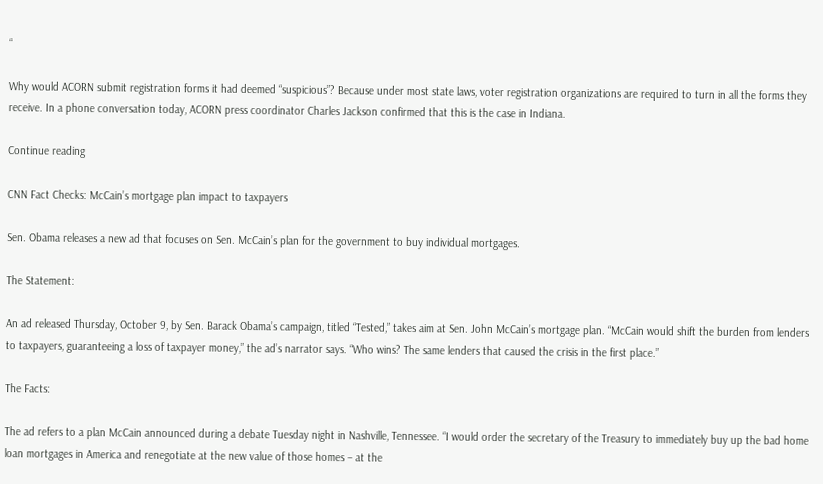“

Why would ACORN submit registration forms it had deemed “suspicious”? Because under most state laws, voter registration organizations are required to turn in all the forms they receive. In a phone conversation today, ACORN press coordinator Charles Jackson confirmed that this is the case in Indiana.

Continue reading

CNN Fact Checks: McCain’s mortgage plan impact to taxpayers

Sen. Obama releases a new ad that focuses on Sen. McCain’s plan for the government to buy individual mortgages.

The Statement:

An ad released Thursday, October 9, by Sen. Barack Obama’s campaign, titled “Tested,” takes aim at Sen. John McCain’s mortgage plan. “McCain would shift the burden from lenders to taxpayers, guaranteeing a loss of taxpayer money,” the ad’s narrator says. “Who wins? The same lenders that caused the crisis in the first place.”

The Facts:

The ad refers to a plan McCain announced during a debate Tuesday night in Nashville, Tennessee. “I would order the secretary of the Treasury to immediately buy up the bad home loan mortgages in America and renegotiate at the new value of those homes – at the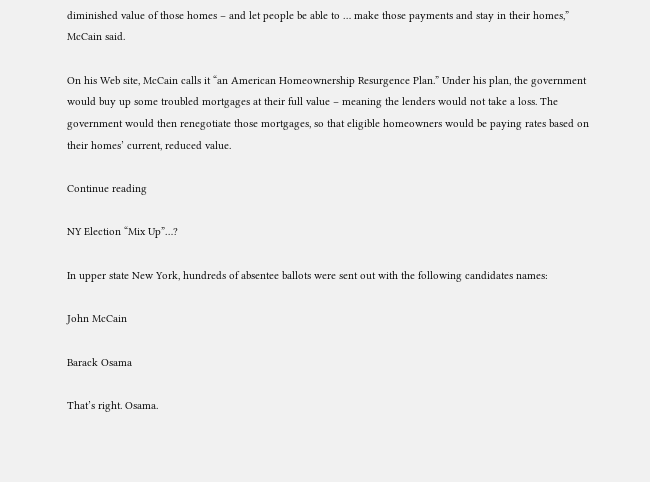diminished value of those homes – and let people be able to … make those payments and stay in their homes,” McCain said.

On his Web site, McCain calls it “an American Homeownership Resurgence Plan.” Under his plan, the government would buy up some troubled mortgages at their full value – meaning the lenders would not take a loss. The government would then renegotiate those mortgages, so that eligible homeowners would be paying rates based on their homes’ current, reduced value.

Continue reading

NY Election “Mix Up”…?

In upper state New York, hundreds of absentee ballots were sent out with the following candidates names:

John McCain

Barack Osama

That’s right. Osama.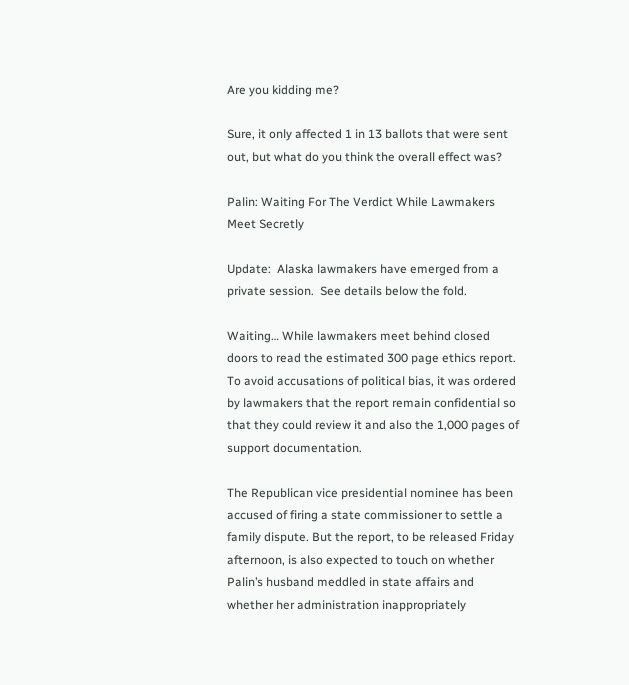Are you kidding me?

Sure, it only affected 1 in 13 ballots that were sent out, but what do you think the overall effect was?

Palin: Waiting For The Verdict While Lawmakers Meet Secretly

Update:  Alaska lawmakers have emerged from a private session.  See details below the fold.

Waiting… While lawmakers meet behind closed doors to read the estimated 300 page ethics report. To avoid accusations of political bias, it was ordered by lawmakers that the report remain confidential so that they could review it and also the 1,000 pages of support documentation.

The Republican vice presidential nominee has been accused of firing a state commissioner to settle a family dispute. But the report, to be released Friday afternoon, is also expected to touch on whether Palin’s husband meddled in state affairs and whether her administration inappropriately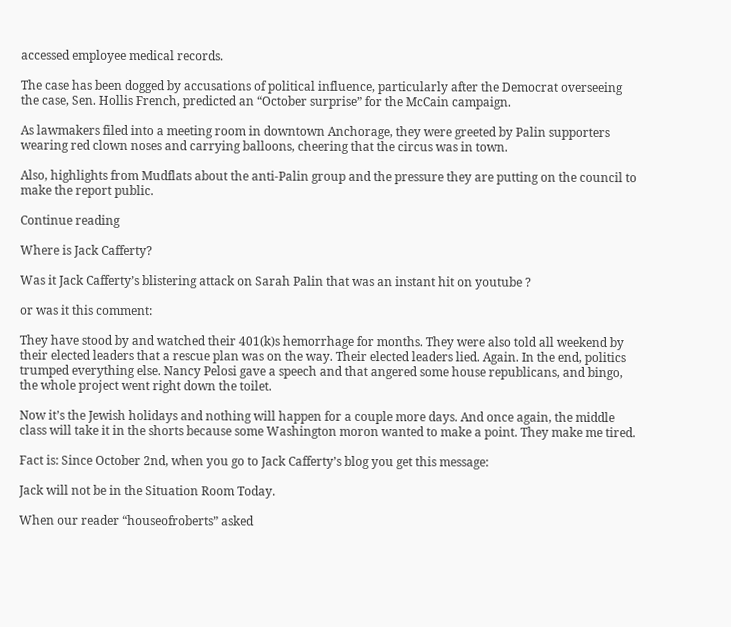accessed employee medical records.

The case has been dogged by accusations of political influence, particularly after the Democrat overseeing the case, Sen. Hollis French, predicted an “October surprise” for the McCain campaign.

As lawmakers filed into a meeting room in downtown Anchorage, they were greeted by Palin supporters wearing red clown noses and carrying balloons, cheering that the circus was in town.

Also, highlights from Mudflats about the anti-Palin group and the pressure they are putting on the council to make the report public.

Continue reading

Where is Jack Cafferty?

Was it Jack Cafferty’s blistering attack on Sarah Palin that was an instant hit on youtube ?

or was it this comment:

They have stood by and watched their 401(k)s hemorrhage for months. They were also told all weekend by their elected leaders that a rescue plan was on the way. Their elected leaders lied. Again. In the end, politics trumped everything else. Nancy Pelosi gave a speech and that angered some house republicans, and bingo, the whole project went right down the toilet.

Now it’s the Jewish holidays and nothing will happen for a couple more days. And once again, the middle class will take it in the shorts because some Washington moron wanted to make a point. They make me tired.

Fact is: Since October 2nd, when you go to Jack Cafferty’s blog you get this message:

Jack will not be in the Situation Room Today.

When our reader “houseofroberts” asked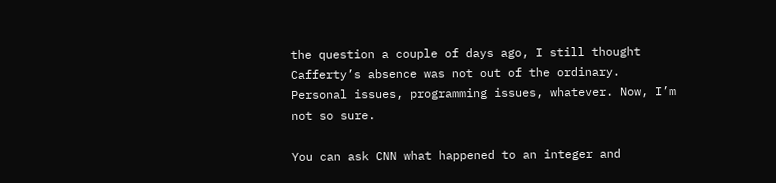the question a couple of days ago, I still thought Cafferty’s absence was not out of the ordinary. Personal issues, programming issues, whatever. Now, I’m not so sure.

You can ask CNN what happened to an integer and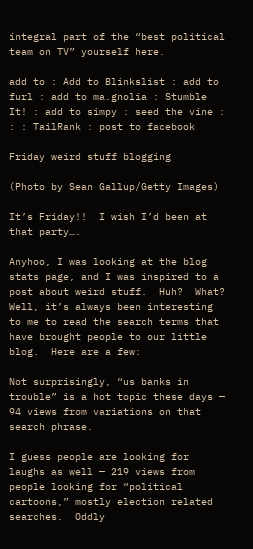integral part of the “best political team on TV” yourself here.

add to : Add to Blinkslist : add to furl : add to ma.gnolia : Stumble It! : add to simpy : seed the vine : : : TailRank : post to facebook

Friday weird stuff blogging

(Photo by Sean Gallup/Getty Images)

It’s Friday!!  I wish I’d been at that party….

Anyhoo, I was looking at the blog stats page, and I was inspired to a post about weird stuff.  Huh?  What?  Well, it’s always been interesting to me to read the search terms that have brought people to our little blog.  Here are a few:

Not surprisingly, “us banks in trouble” is a hot topic these days — 94 views from variations on that search phrase.

I guess people are looking for laughs as well — 219 views from people looking for “political cartoons,” mostly election related searches.  Oddly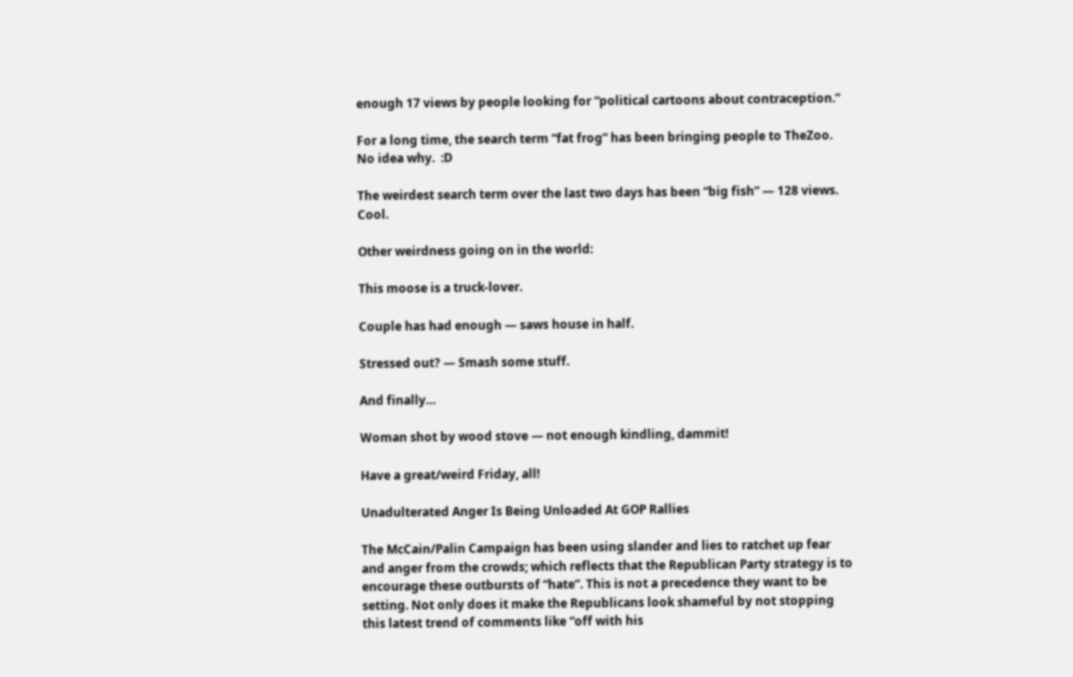enough 17 views by people looking for “political cartoons about contraception.”

For a long time, the search term “fat frog” has been bringing people to TheZoo.  No idea why.  :D

The weirdest search term over the last two days has been “big fish” — 128 views.  Cool.

Other weirdness going on in the world:

This moose is a truck-lover.

Couple has had enough — saws house in half.

Stressed out? — Smash some stuff.

And finally…

Woman shot by wood stove — not enough kindling, dammit!

Have a great/weird Friday, all!

Unadulterated Anger Is Being Unloaded At GOP Rallies

The McCain/Palin Campaign has been using slander and lies to ratchet up fear and anger from the crowds; which reflects that the Republican Party strategy is to encourage these outbursts of “hate”. This is not a precedence they want to be setting. Not only does it make the Republicans look shameful by not stopping this latest trend of comments like “off with his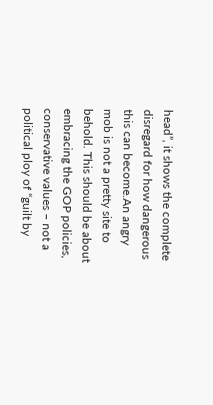head”, it shows the complete disregard for how dangerous this can become.An angry mob is not a pretty site to behold. This should be about embracing the GOP policies, conservative values – not a political ploy of “guilt by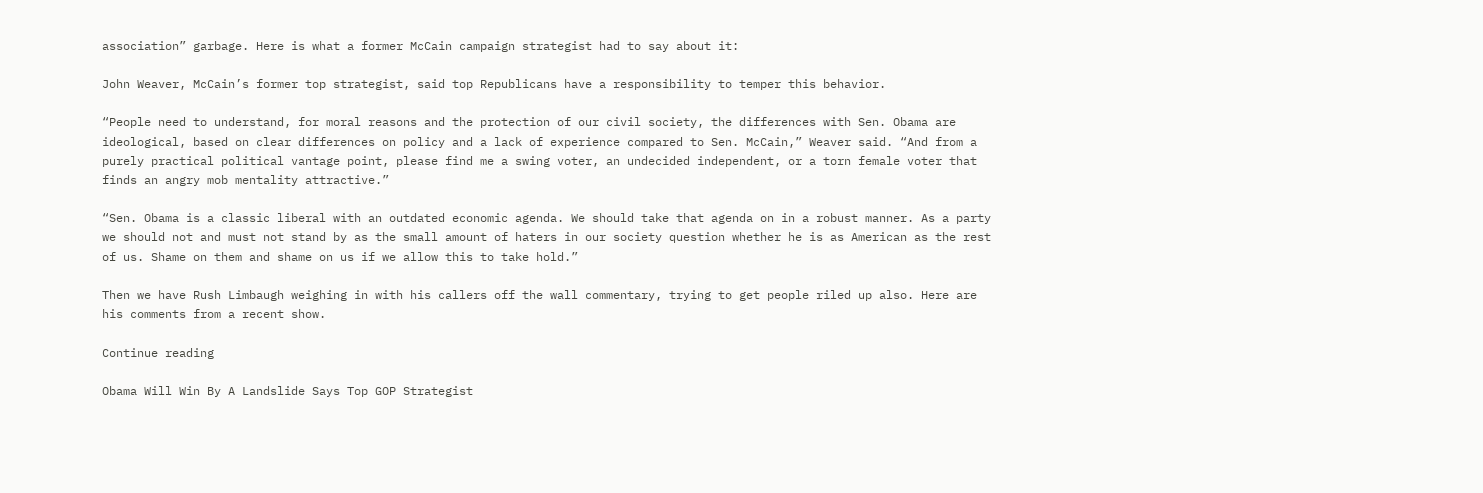association” garbage. Here is what a former McCain campaign strategist had to say about it:

John Weaver, McCain’s former top strategist, said top Republicans have a responsibility to temper this behavior.

“People need to understand, for moral reasons and the protection of our civil society, the differences with Sen. Obama are ideological, based on clear differences on policy and a lack of experience compared to Sen. McCain,” Weaver said. “And from a purely practical political vantage point, please find me a swing voter, an undecided independent, or a torn female voter that finds an angry mob mentality attractive.”

“Sen. Obama is a classic liberal with an outdated economic agenda. We should take that agenda on in a robust manner. As a party we should not and must not stand by as the small amount of haters in our society question whether he is as American as the rest of us. Shame on them and shame on us if we allow this to take hold.”

Then we have Rush Limbaugh weighing in with his callers off the wall commentary, trying to get people riled up also. Here are his comments from a recent show.

Continue reading

Obama Will Win By A Landslide Says Top GOP Strategist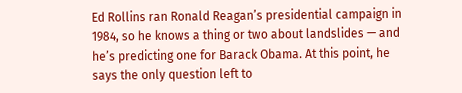Ed Rollins ran Ronald Reagan’s presidential campaign in 1984, so he knows a thing or two about landslides — and he’s predicting one for Barack Obama. At this point, he says the only question left to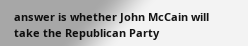answer is whether John McCain will take the Republican Party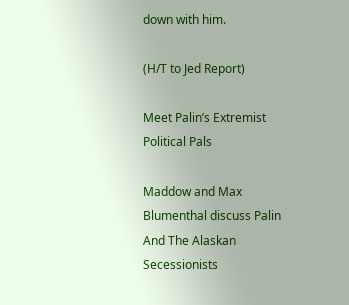down with him.

(H/T to Jed Report)

Meet Palin’s Extremist Political Pals

Maddow and Max Blumenthal discuss Palin And The Alaskan Secessionists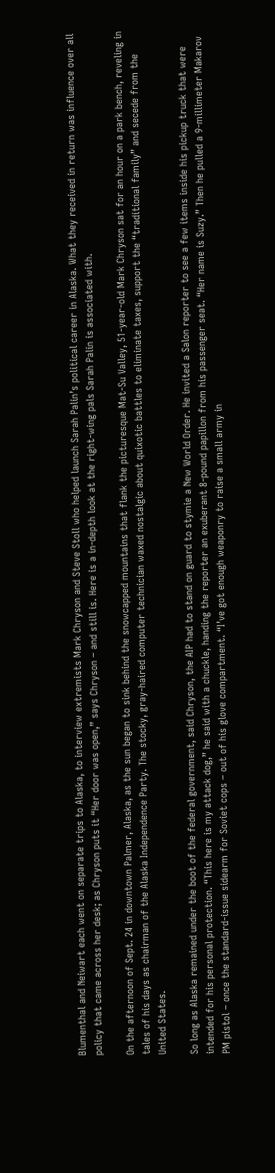Blumenthal and Neiwart each went on separate trips to Alaska, to interview extremists Mark Chryson and Steve Stoll who helped launch Sarah Palin’s political career in Alaska. What they received in return was influence over all policy that came across her desk; as Chryson puts it “Her door was open,” says Chryson – and still is. Here is a in-depth look at the right-wing pals Sarah Palin is associated with.

On the afternoon of Sept. 24 in downtown Palmer, Alaska, as the sun began to sink behind the snowcapped mountains that flank the picturesque Mat-Su Valley, 51-year-old Mark Chryson sat for an hour on a park bench, reveling in tales of his days as chairman of the Alaska Independence Party. The stocky, gray-haired computer technician waxed nostalgic about quixotic battles to eliminate taxes, support the “traditional family” and secede from the United States.

So long as Alaska remained under the boot of the federal government, said Chryson, the AIP had to stand on guard to stymie a New World Order. He invited a Salon reporter to see a few items inside his pickup truck that were intended for his personal protection. “This here is my attack dog,” he said with a chuckle, handing the reporter an exuberant 8-pound papillon from his passenger seat. “Her name is Suzy.” Then he pulled a 9-millimeter Makarov PM pistol – once the standard-issue sidearm for Soviet cops – out of his glove compartment. “I’ve got enough weaponry to raise a small army in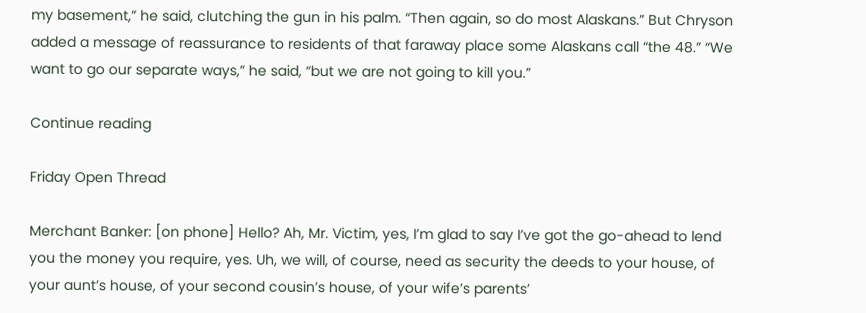my basement,” he said, clutching the gun in his palm. “Then again, so do most Alaskans.” But Chryson added a message of reassurance to residents of that faraway place some Alaskans call “the 48.” “We want to go our separate ways,” he said, “but we are not going to kill you.”

Continue reading

Friday Open Thread

Merchant Banker: [on phone] Hello? Ah, Mr. Victim, yes, I’m glad to say I’ve got the go-ahead to lend you the money you require, yes. Uh, we will, of course, need as security the deeds to your house, of your aunt’s house, of your second cousin’s house, of your wife’s parents’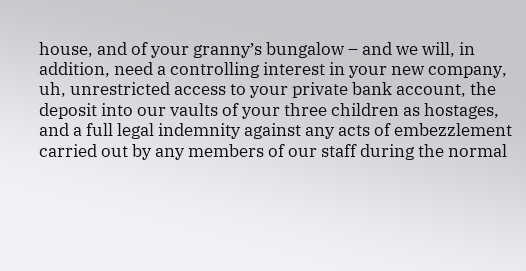house, and of your granny’s bungalow – and we will, in addition, need a controlling interest in your new company, uh, unrestricted access to your private bank account, the deposit into our vaults of your three children as hostages, and a full legal indemnity against any acts of embezzlement carried out by any members of our staff during the normal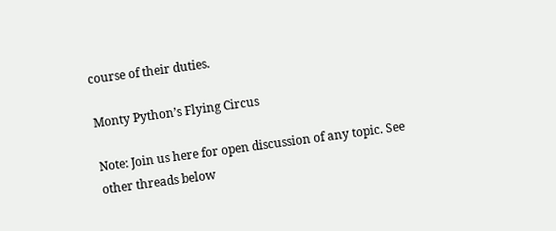course of their duties.

Monty Python’s Flying Circus

Note: Join us here for open discussion of any topic. See other threads below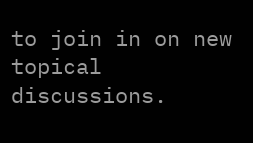to join in on new topical discussions.